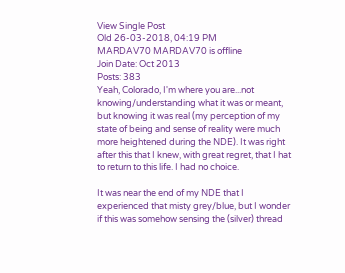View Single Post
Old 26-03-2018, 04:19 PM
MARDAV70 MARDAV70 is offline
Join Date: Oct 2013
Posts: 383
Yeah, Colorado, I'm where you are...not knowing/understanding what it was or meant, but knowing it was real (my perception of my state of being and sense of reality were much more heightened during the NDE). It was right after this that I knew, with great regret, that I hat to return to this life. I had no choice.

It was near the end of my NDE that I experienced that misty grey/blue, but I wonder if this was somehow sensing the (silver) thread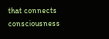that connects consciousness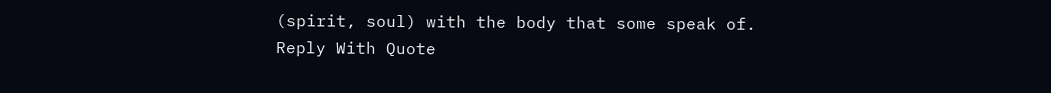(spirit, soul) with the body that some speak of.
Reply With Quote